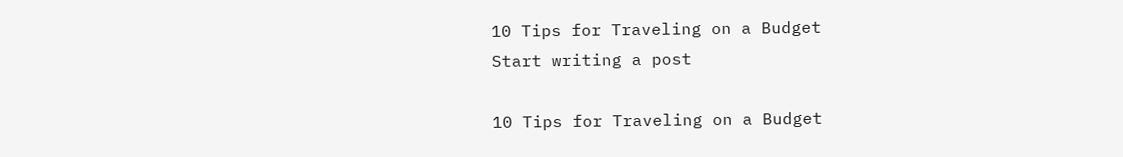10 Tips for Traveling on a Budget
Start writing a post

10 Tips for Traveling on a Budget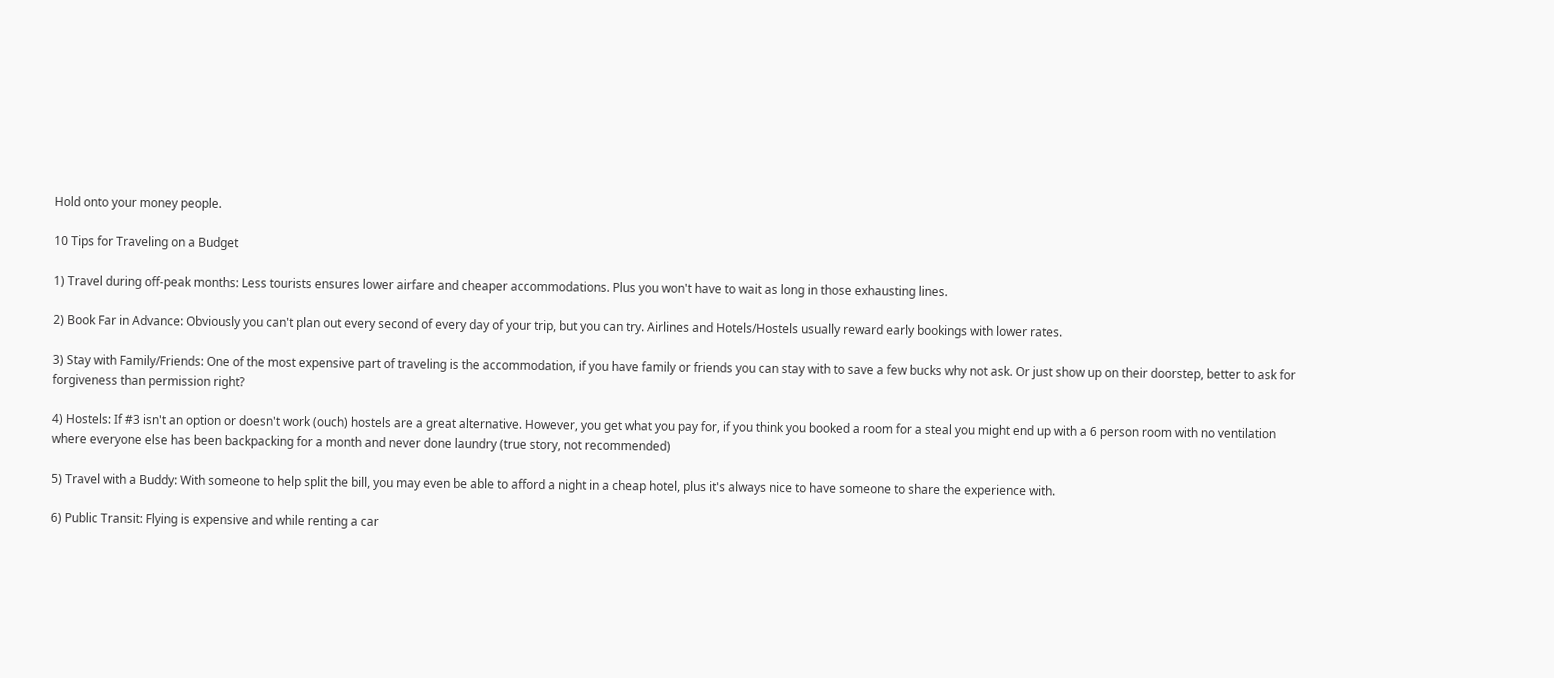Hold onto your money people.

10 Tips for Traveling on a Budget

1) Travel during off-peak months: Less tourists ensures lower airfare and cheaper accommodations. Plus you won't have to wait as long in those exhausting lines.

2) Book Far in Advance: Obviously you can't plan out every second of every day of your trip, but you can try. Airlines and Hotels/Hostels usually reward early bookings with lower rates.

3) Stay with Family/Friends: One of the most expensive part of traveling is the accommodation, if you have family or friends you can stay with to save a few bucks why not ask. Or just show up on their doorstep, better to ask for forgiveness than permission right?

4) Hostels: If #3 isn't an option or doesn't work (ouch) hostels are a great alternative. However, you get what you pay for, if you think you booked a room for a steal you might end up with a 6 person room with no ventilation where everyone else has been backpacking for a month and never done laundry (true story, not recommended)

5) Travel with a Buddy: With someone to help split the bill, you may even be able to afford a night in a cheap hotel, plus it's always nice to have someone to share the experience with.

6) Public Transit: Flying is expensive and while renting a car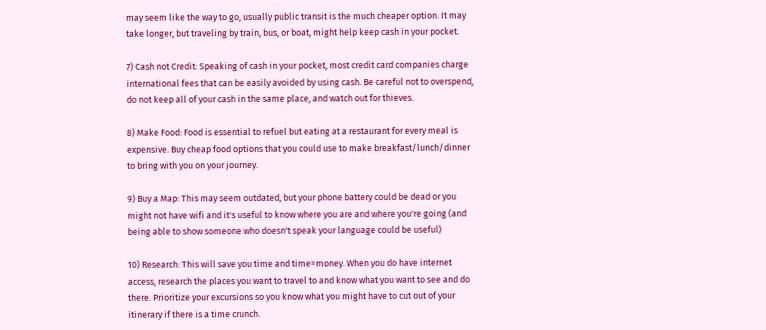may seem like the way to go, usually public transit is the much cheaper option. It may take longer, but traveling by train, bus, or boat, might help keep cash in your pocket.

7) Cash not Credit: Speaking of cash in your pocket, most credit card companies charge international fees that can be easily avoided by using cash. Be careful not to overspend, do not keep all of your cash in the same place, and watch out for thieves.

8) Make Food: Food is essential to refuel but eating at a restaurant for every meal is expensive. Buy cheap food options that you could use to make breakfast/lunch/dinner to bring with you on your journey.

9) Buy a Map: This may seem outdated, but your phone battery could be dead or you might not have wifi and it's useful to know where you are and where you're going (and being able to show someone who doesn't speak your language could be useful)

10) Research: This will save you time and time=money. When you do have internet access, research the places you want to travel to and know what you want to see and do there. Prioritize your excursions so you know what you might have to cut out of your itinerary if there is a time crunch.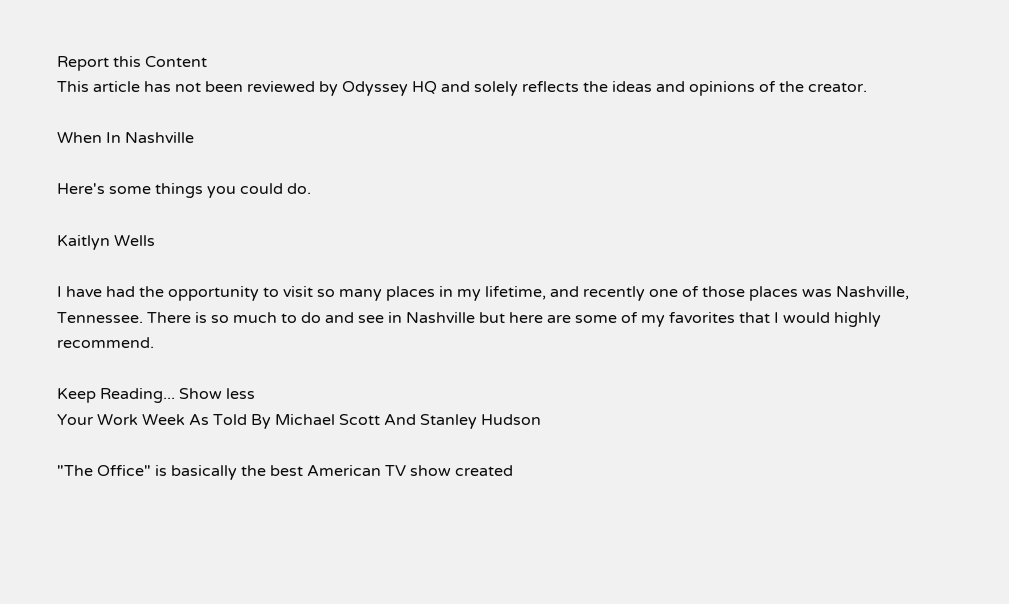Report this Content
This article has not been reviewed by Odyssey HQ and solely reflects the ideas and opinions of the creator.

When In Nashville

Here's some things you could do.

Kaitlyn Wells

I have had the opportunity to visit so many places in my lifetime, and recently one of those places was Nashville, Tennessee. There is so much to do and see in Nashville but here are some of my favorites that I would highly recommend.

Keep Reading... Show less
Your Work Week As Told By Michael Scott And Stanley Hudson

"The Office" is basically the best American TV show created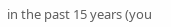in the past 15 years (you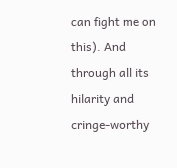can fight me on this). And through all its hilarity and cringe-worthy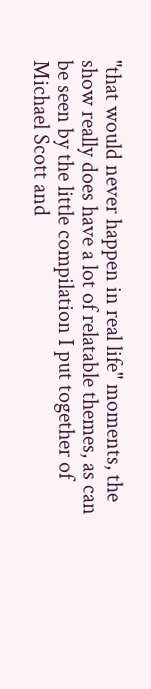"that would never happen in real life" moments, the show really does have a lot of relatable themes, as can be seen by the little compilation I put together of Michael Scott and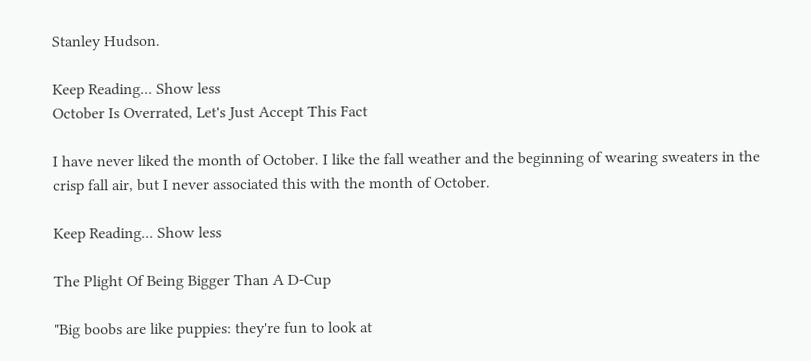Stanley Hudson.

Keep Reading... Show less
October Is Overrated, Let's Just Accept This Fact

I have never liked the month of October. I like the fall weather and the beginning of wearing sweaters in the crisp fall air, but I never associated this with the month of October.

Keep Reading... Show less

The Plight Of Being Bigger Than A D-Cup

"Big boobs are like puppies: they're fun to look at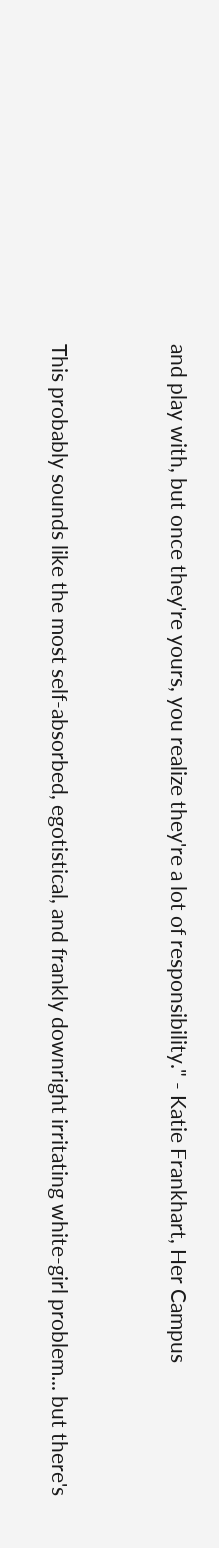and play with, but once they're yours, you realize they're a lot of responsibility." - Katie Frankhart, Her Campus


This probably sounds like the most self-absorbed, egotistical, and frankly downright irritating white-girl problem... but there's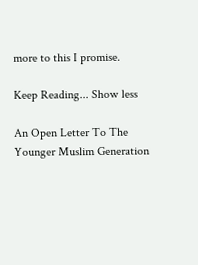more to this I promise.

Keep Reading... Show less

An Open Letter To The Younger Muslim Generation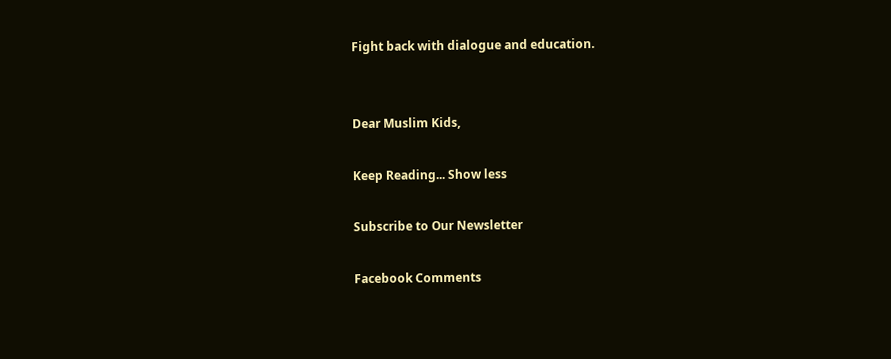Fight back with dialogue and education.


Dear Muslim Kids,

Keep Reading... Show less

Subscribe to Our Newsletter

Facebook Comments